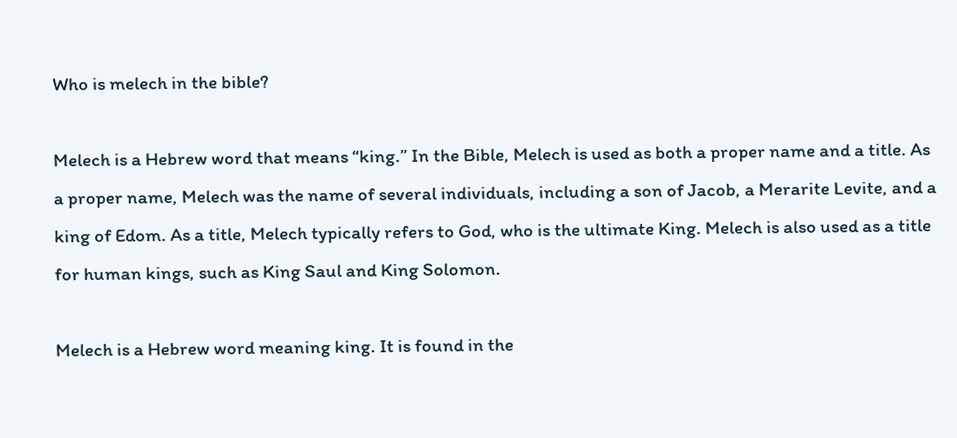Who is melech in the bible?

Melech is a Hebrew word that means “king.” In the Bible, Melech is used as both a proper name and a title. As a proper name, Melech was the name of several individuals, including a son of Jacob, a Merarite Levite, and a king of Edom. As a title, Melech typically refers to God, who is the ultimate King. Melech is also used as a title for human kings, such as King Saul and King Solomon.

Melech is a Hebrew word meaning king. It is found in the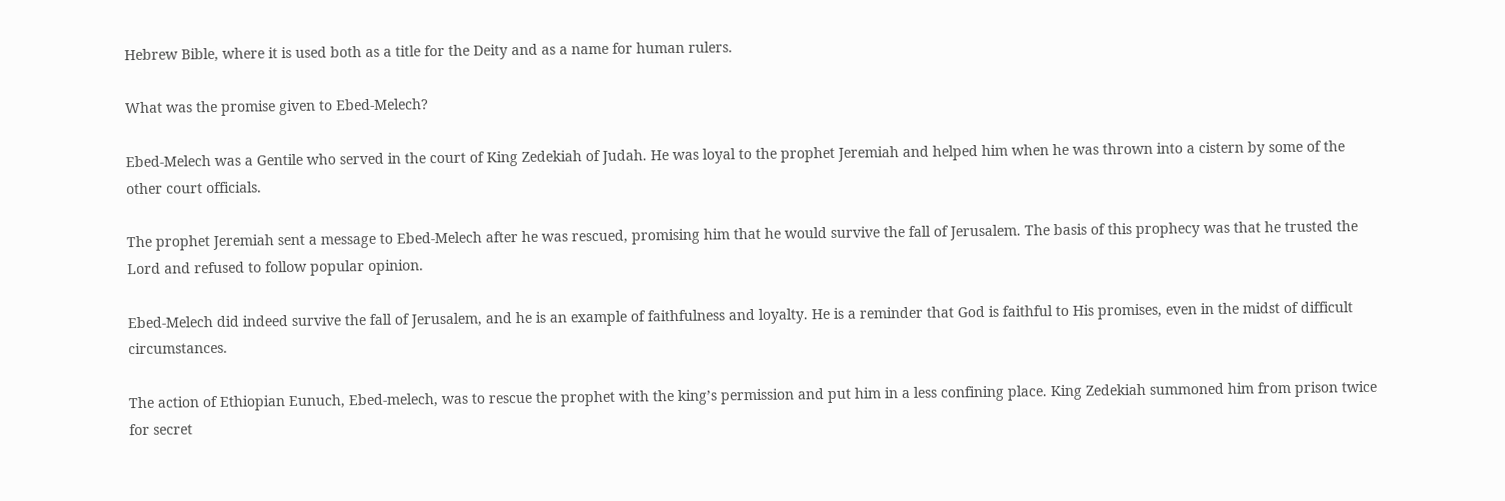Hebrew Bible, where it is used both as a title for the Deity and as a name for human rulers.

What was the promise given to Ebed-Melech?

Ebed-Melech was a Gentile who served in the court of King Zedekiah of Judah. He was loyal to the prophet Jeremiah and helped him when he was thrown into a cistern by some of the other court officials.

The prophet Jeremiah sent a message to Ebed-Melech after he was rescued, promising him that he would survive the fall of Jerusalem. The basis of this prophecy was that he trusted the Lord and refused to follow popular opinion.

Ebed-Melech did indeed survive the fall of Jerusalem, and he is an example of faithfulness and loyalty. He is a reminder that God is faithful to His promises, even in the midst of difficult circumstances.

The action of Ethiopian Eunuch, Ebed-melech, was to rescue the prophet with the king’s permission and put him in a less confining place. King Zedekiah summoned him from prison twice for secret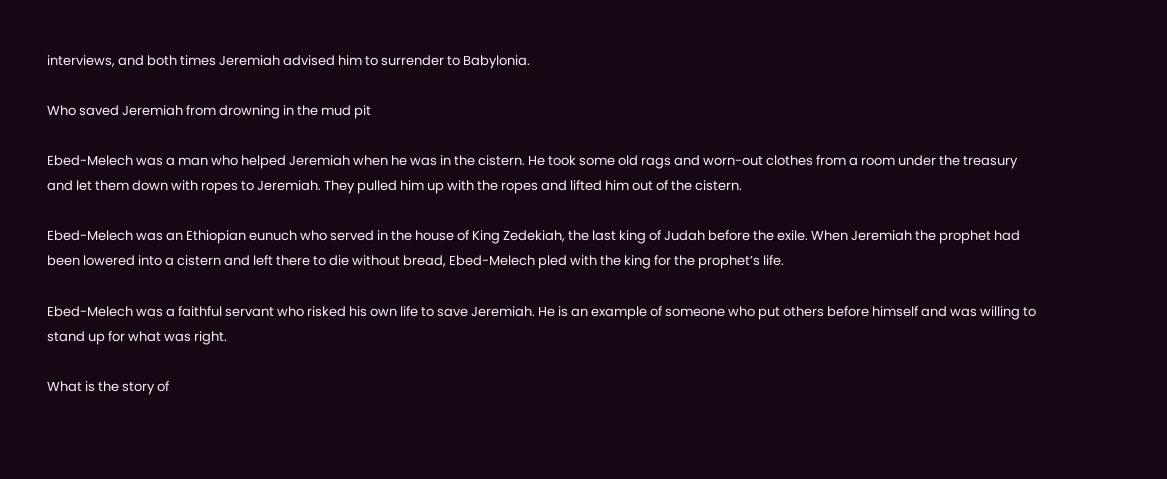interviews, and both times Jeremiah advised him to surrender to Babylonia.

Who saved Jeremiah from drowning in the mud pit

Ebed-Melech was a man who helped Jeremiah when he was in the cistern. He took some old rags and worn-out clothes from a room under the treasury and let them down with ropes to Jeremiah. They pulled him up with the ropes and lifted him out of the cistern.

Ebed-Melech was an Ethiopian eunuch who served in the house of King Zedekiah, the last king of Judah before the exile. When Jeremiah the prophet had been lowered into a cistern and left there to die without bread, Ebed-Melech pled with the king for the prophet’s life.

Ebed-Melech was a faithful servant who risked his own life to save Jeremiah. He is an example of someone who put others before himself and was willing to stand up for what was right.

What is the story of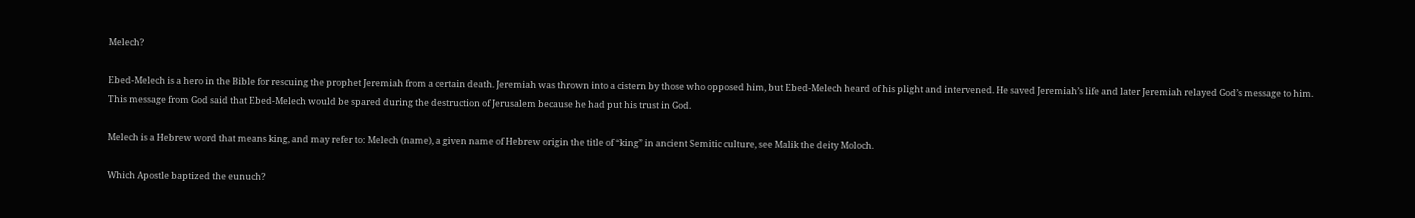Melech?

Ebed-Melech is a hero in the Bible for rescuing the prophet Jeremiah from a certain death. Jeremiah was thrown into a cistern by those who opposed him, but Ebed-Melech heard of his plight and intervened. He saved Jeremiah’s life and later Jeremiah relayed God’s message to him. This message from God said that Ebed-Melech would be spared during the destruction of Jerusalem because he had put his trust in God.

Melech is a Hebrew word that means king, and may refer to: Melech (name), a given name of Hebrew origin the title of “king” in ancient Semitic culture, see Malik the deity Moloch.

Which Apostle baptized the eunuch?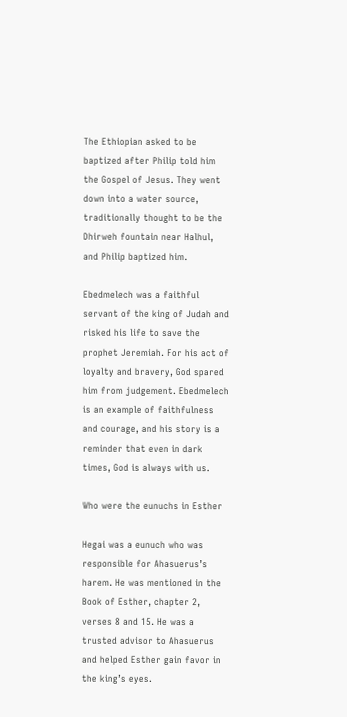The Ethiopian asked to be baptized after Philip told him the Gospel of Jesus. They went down into a water source, traditionally thought to be the Dhirweh fountain near Halhul, and Philip baptized him.

Ebedmelech was a faithful servant of the king of Judah and risked his life to save the prophet Jeremiah. For his act of loyalty and bravery, God spared him from judgement. Ebedmelech is an example of faithfulness and courage, and his story is a reminder that even in dark times, God is always with us.

Who were the eunuchs in Esther

Hegai was a eunuch who was responsible for Ahasuerus’s harem. He was mentioned in the Book of Esther, chapter 2, verses 8 and 15. He was a trusted advisor to Ahasuerus and helped Esther gain favor in the king’s eyes.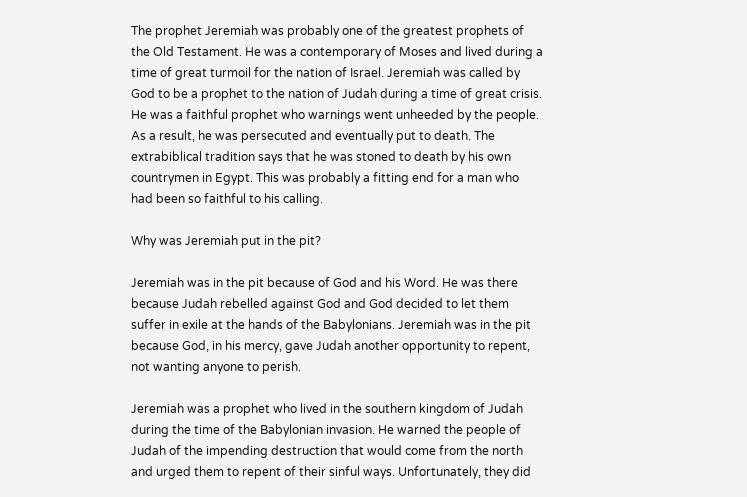The prophet Jeremiah was probably one of the greatest prophets of the Old Testament. He was a contemporary of Moses and lived during a time of great turmoil for the nation of Israel. Jeremiah was called by God to be a prophet to the nation of Judah during a time of great crisis. He was a faithful prophet who warnings went unheeded by the people. As a result, he was persecuted and eventually put to death. The extrabiblical tradition says that he was stoned to death by his own countrymen in Egypt. This was probably a fitting end for a man who had been so faithful to his calling.

Why was Jeremiah put in the pit?

Jeremiah was in the pit because of God and his Word. He was there because Judah rebelled against God and God decided to let them suffer in exile at the hands of the Babylonians. Jeremiah was in the pit because God, in his mercy, gave Judah another opportunity to repent, not wanting anyone to perish.

Jeremiah was a prophet who lived in the southern kingdom of Judah during the time of the Babylonian invasion. He warned the people of Judah of the impending destruction that would come from the north and urged them to repent of their sinful ways. Unfortunately, they did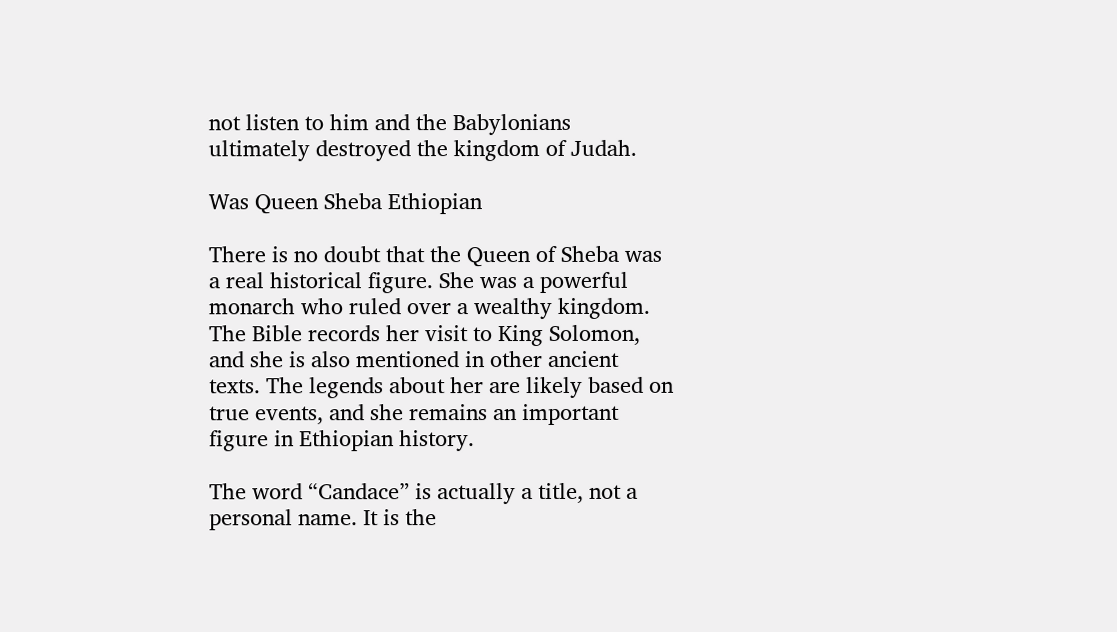not listen to him and the Babylonians ultimately destroyed the kingdom of Judah.

Was Queen Sheba Ethiopian

There is no doubt that the Queen of Sheba was a real historical figure. She was a powerful monarch who ruled over a wealthy kingdom. The Bible records her visit to King Solomon, and she is also mentioned in other ancient texts. The legends about her are likely based on true events, and she remains an important figure in Ethiopian history.

The word “Candace” is actually a title, not a personal name. It is the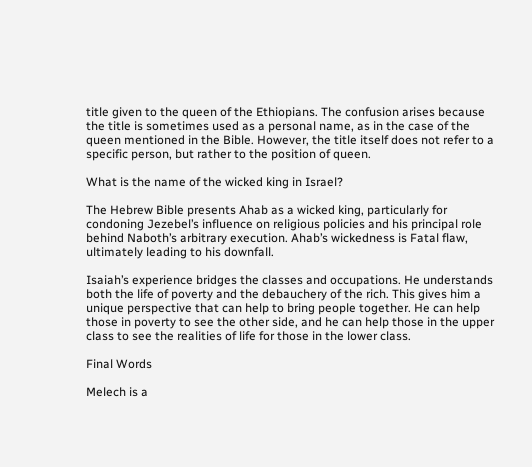title given to the queen of the Ethiopians. The confusion arises because the title is sometimes used as a personal name, as in the case of the queen mentioned in the Bible. However, the title itself does not refer to a specific person, but rather to the position of queen.

What is the name of the wicked king in Israel?

The Hebrew Bible presents Ahab as a wicked king, particularly for condoning Jezebel’s influence on religious policies and his principal role behind Naboth’s arbitrary execution. Ahab’s wickedness is Fatal flaw, ultimately leading to his downfall.

Isaiah’s experience bridges the classes and occupations. He understands both the life of poverty and the debauchery of the rich. This gives him a unique perspective that can help to bring people together. He can help those in poverty to see the other side, and he can help those in the upper class to see the realities of life for those in the lower class.

Final Words

Melech is a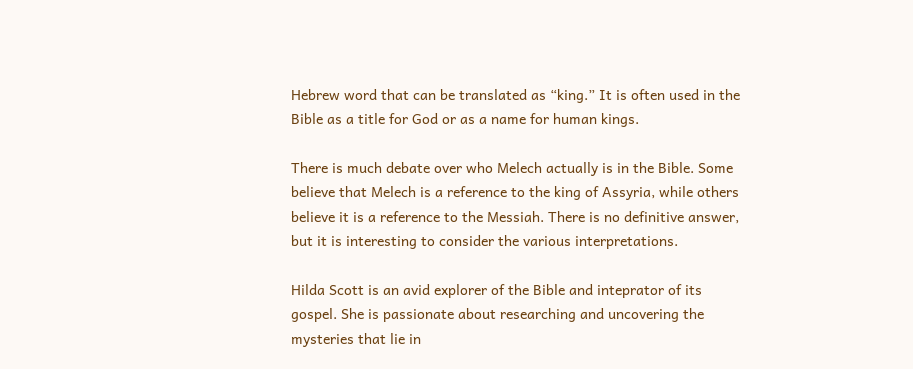Hebrew word that can be translated as “king.” It is often used in the Bible as a title for God or as a name for human kings.

There is much debate over who Melech actually is in the Bible. Some believe that Melech is a reference to the king of Assyria, while others believe it is a reference to the Messiah. There is no definitive answer, but it is interesting to consider the various interpretations.

Hilda Scott is an avid explorer of the Bible and inteprator of its gospel. She is passionate about researching and uncovering the mysteries that lie in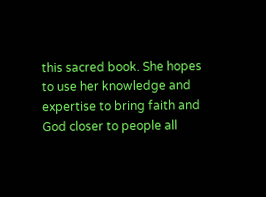this sacred book. She hopes to use her knowledge and expertise to bring faith and God closer to people all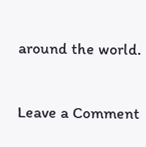around the world.

Leave a Comment